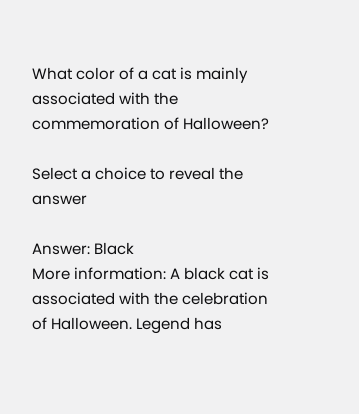What color of a cat is mainly associated with the commemoration of Halloween?

Select a choice to reveal the answer

Answer: Black
More information: A black cat is associated with the celebration of Halloween. Legend has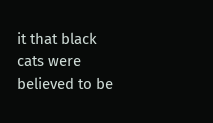it that black cats were believed to be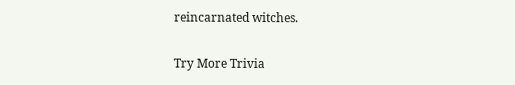reincarnated witches.

Try More Trivia